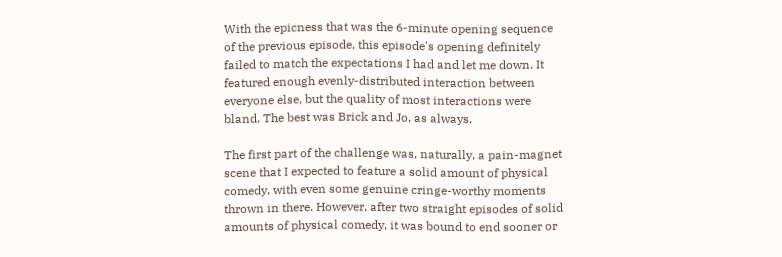With the epicness that was the 6-minute opening sequence of the previous episode, this episode's opening definitely failed to match the expectations I had and let me down. It featured enough evenly-distributed interaction between everyone else, but the quality of most interactions were bland. The best was Brick and Jo, as always.

The first part of the challenge was, naturally, a pain-magnet scene that I expected to feature a solid amount of physical comedy, with even some genuine cringe-worthy moments thrown in there. However, after two straight episodes of solid amounts of physical comedy, it was bound to end sooner or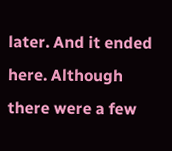later. And it ended here. Although there were a few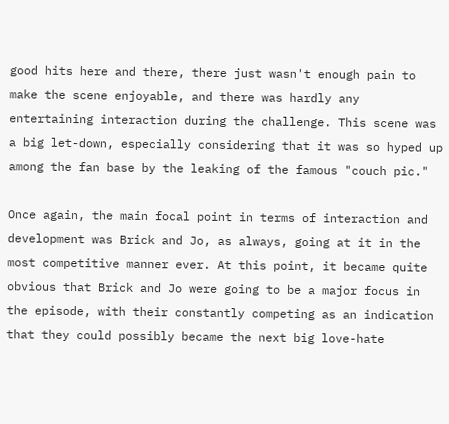good hits here and there, there just wasn't enough pain to make the scene enjoyable, and there was hardly any entertaining interaction during the challenge. This scene was a big let-down, especially considering that it was so hyped up among the fan base by the leaking of the famous "couch pic."

Once again, the main focal point in terms of interaction and development was Brick and Jo, as always, going at it in the most competitive manner ever. At this point, it became quite obvious that Brick and Jo were going to be a major focus in the episode, with their constantly competing as an indication that they could possibly became the next big love-hate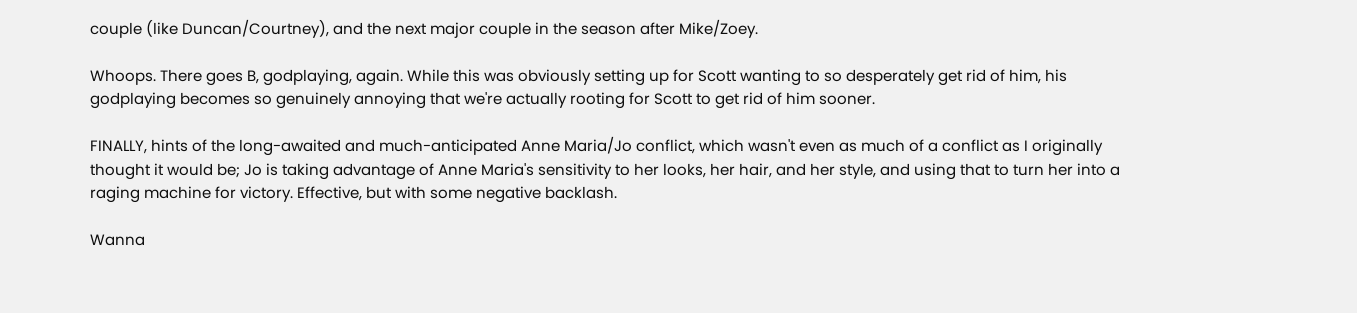couple (like Duncan/Courtney), and the next major couple in the season after Mike/Zoey.

Whoops. There goes B, godplaying, again. While this was obviously setting up for Scott wanting to so desperately get rid of him, his godplaying becomes so genuinely annoying that we're actually rooting for Scott to get rid of him sooner.

FINALLY, hints of the long-awaited and much-anticipated Anne Maria/Jo conflict, which wasn't even as much of a conflict as I originally thought it would be; Jo is taking advantage of Anne Maria's sensitivity to her looks, her hair, and her style, and using that to turn her into a raging machine for victory. Effective, but with some negative backlash.

Wanna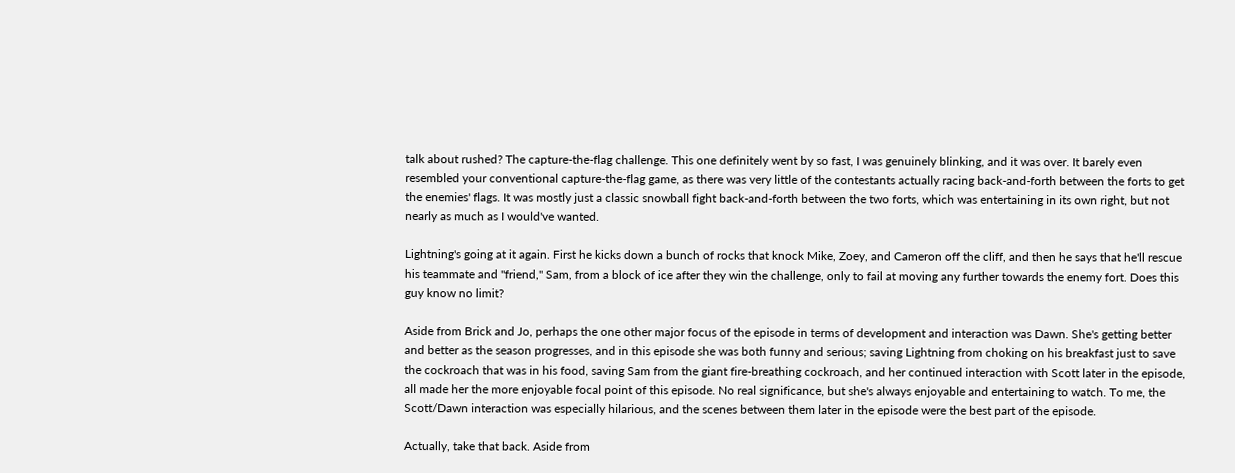talk about rushed? The capture-the-flag challenge. This one definitely went by so fast, I was genuinely blinking, and it was over. It barely even resembled your conventional capture-the-flag game, as there was very little of the contestants actually racing back-and-forth between the forts to get the enemies' flags. It was mostly just a classic snowball fight back-and-forth between the two forts, which was entertaining in its own right, but not nearly as much as I would've wanted.

Lightning's going at it again. First he kicks down a bunch of rocks that knock Mike, Zoey, and Cameron off the cliff, and then he says that he'll rescue his teammate and "friend," Sam, from a block of ice after they win the challenge, only to fail at moving any further towards the enemy fort. Does this guy know no limit?

Aside from Brick and Jo, perhaps the one other major focus of the episode in terms of development and interaction was Dawn. She's getting better and better as the season progresses, and in this episode she was both funny and serious; saving Lightning from choking on his breakfast just to save the cockroach that was in his food, saving Sam from the giant fire-breathing cockroach, and her continued interaction with Scott later in the episode, all made her the more enjoyable focal point of this episode. No real significance, but she's always enjoyable and entertaining to watch. To me, the Scott/Dawn interaction was especially hilarious, and the scenes between them later in the episode were the best part of the episode.

Actually, take that back. Aside from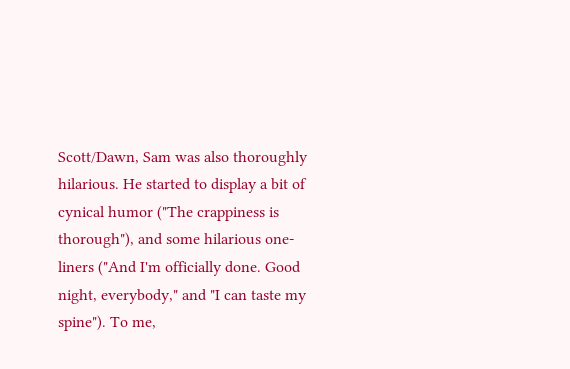Scott/Dawn, Sam was also thoroughly hilarious. He started to display a bit of cynical humor ("The crappiness is thorough"), and some hilarious one-liners ("And I'm officially done. Good night, everybody," and "I can taste my spine"). To me,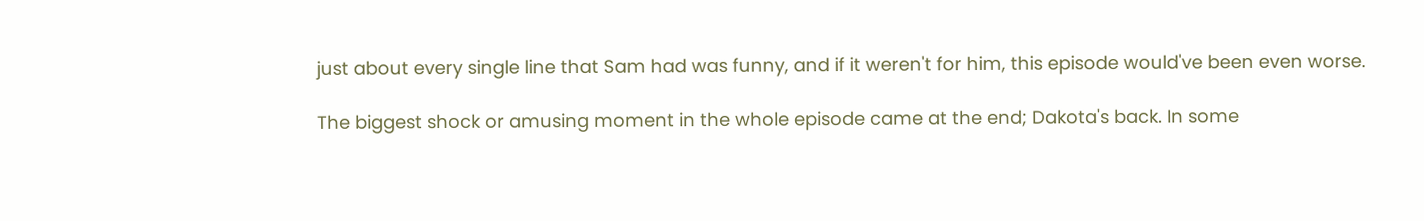just about every single line that Sam had was funny, and if it weren't for him, this episode would've been even worse.

The biggest shock or amusing moment in the whole episode came at the end; Dakota's back. In some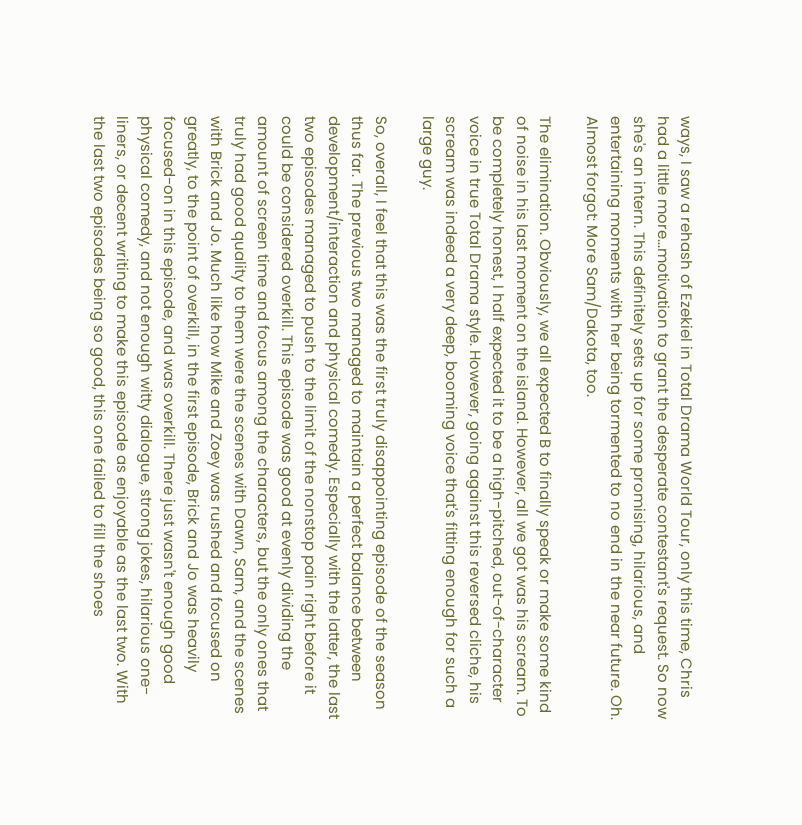ways, I saw a rehash of Ezekiel in Total Drama World Tour, only this time, Chris had a little more...motivation to grant the desperate contestant's request. So now she's an intern. This definitely sets up for some promising, hilarious, and entertaining moments with her being tormented to no end in the near future. Oh. Almost forgot: More Sam/Dakota, too.

The elimination. Obviously, we all expected B to finally speak or make some kind of noise in his last moment on the island. However, all we got was his scream. To be completely honest, I half expected it to be a high-pitched, out-of-character voice in true Total Drama style. However, going against this reversed cliche, his scream was indeed a very deep, booming voice that's fitting enough for such a large guy.

So, overall, I feel that this was the first truly disappointing episode of the season thus far. The previous two managed to maintain a perfect balance between development/interaction and physical comedy. Especially with the latter, the last two episodes managed to push to the limit of the nonstop pain right before it could be considered overkill. This episode was good at evenly dividing the amount of screen time and focus among the characters, but the only ones that truly had good quality to them were the scenes with Dawn, Sam, and the scenes with Brick and Jo. Much like how Mike and Zoey was rushed and focused on greatly, to the point of overkill, in the first episode, Brick and Jo was heavily focused-on in this episode, and was overkill. There just wasn't enough good physical comedy, and not enough witty dialogue, strong jokes, hilarious one-liners, or decent writing to make this episode as enjoyable as the last two. With the last two episodes being so good, this one failed to fill the shoes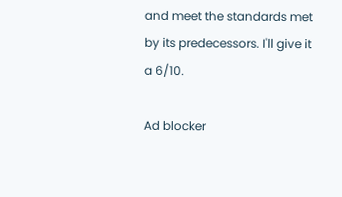and meet the standards met by its predecessors. I'll give it a 6/10.

Ad blocker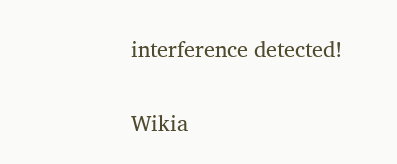interference detected!

Wikia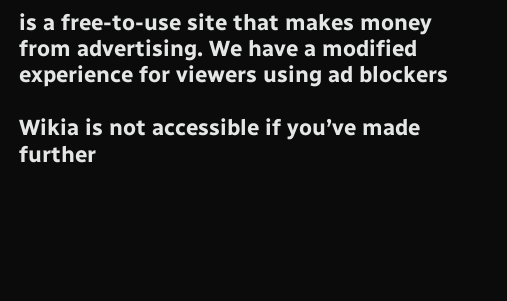is a free-to-use site that makes money from advertising. We have a modified experience for viewers using ad blockers

Wikia is not accessible if you’ve made further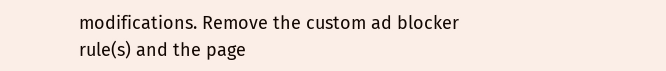modifications. Remove the custom ad blocker rule(s) and the page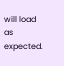will load as expected.